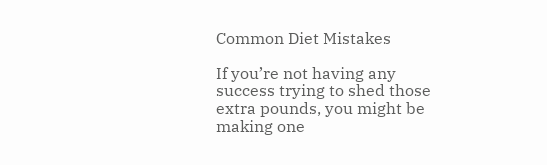Common Diet Mistakes

If you’re not having any success trying to shed those extra pounds, you might be making one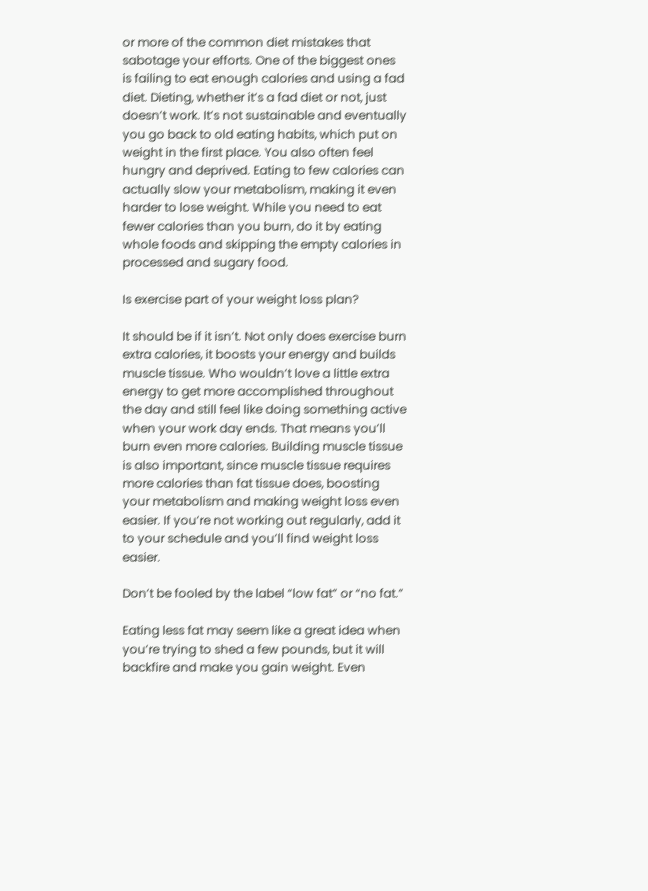or more of the common diet mistakes that sabotage your efforts. One of the biggest ones is failing to eat enough calories and using a fad diet. Dieting, whether it’s a fad diet or not, just doesn’t work. It’s not sustainable and eventually you go back to old eating habits, which put on weight in the first place. You also often feel hungry and deprived. Eating to few calories can actually slow your metabolism, making it even harder to lose weight. While you need to eat fewer calories than you burn, do it by eating whole foods and skipping the empty calories in processed and sugary food.

Is exercise part of your weight loss plan?

It should be if it isn’t. Not only does exercise burn extra calories, it boosts your energy and builds muscle tissue. Who wouldn’t love a little extra energy to get more accomplished throughout the day and still feel like doing something active when your work day ends. That means you’ll burn even more calories. Building muscle tissue is also important, since muscle tissue requires more calories than fat tissue does, boosting your metabolism and making weight loss even easier. If you’re not working out regularly, add it to your schedule and you’ll find weight loss easier.

Don’t be fooled by the label “low fat” or “no fat.”

Eating less fat may seem like a great idea when you’re trying to shed a few pounds, but it will backfire and make you gain weight. Even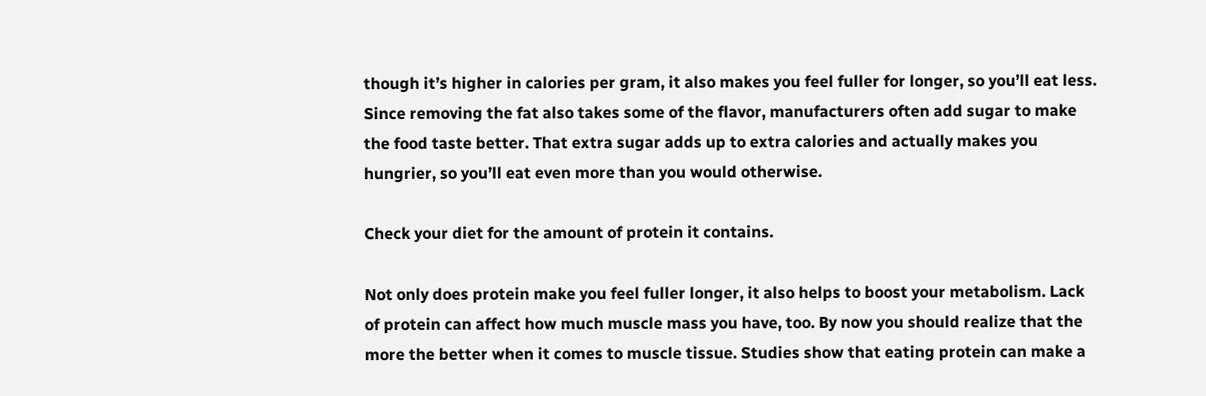though it’s higher in calories per gram, it also makes you feel fuller for longer, so you’ll eat less. Since removing the fat also takes some of the flavor, manufacturers often add sugar to make the food taste better. That extra sugar adds up to extra calories and actually makes you hungrier, so you’ll eat even more than you would otherwise.

Check your diet for the amount of protein it contains.

Not only does protein make you feel fuller longer, it also helps to boost your metabolism. Lack of protein can affect how much muscle mass you have, too. By now you should realize that the more the better when it comes to muscle tissue. Studies show that eating protein can make a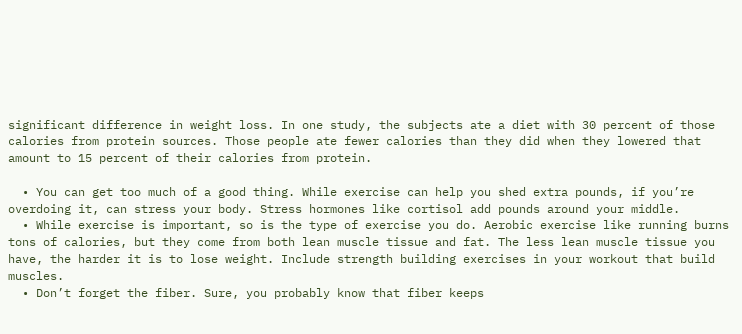significant difference in weight loss. In one study, the subjects ate a diet with 30 percent of those calories from protein sources. Those people ate fewer calories than they did when they lowered that amount to 15 percent of their calories from protein.

  • You can get too much of a good thing. While exercise can help you shed extra pounds, if you’re overdoing it, can stress your body. Stress hormones like cortisol add pounds around your middle.
  • While exercise is important, so is the type of exercise you do. Aerobic exercise like running burns tons of calories, but they come from both lean muscle tissue and fat. The less lean muscle tissue you have, the harder it is to lose weight. Include strength building exercises in your workout that build muscles.
  • Don’t forget the fiber. Sure, you probably know that fiber keeps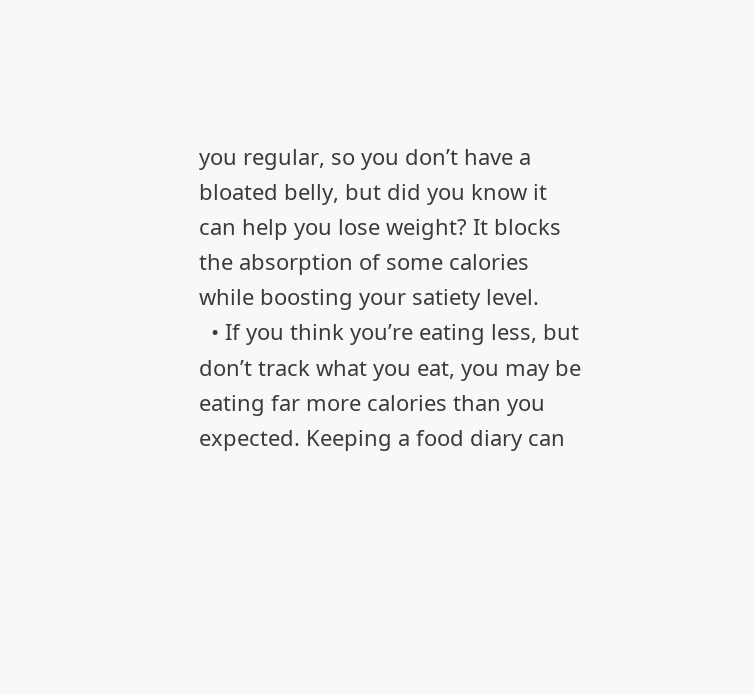you regular, so you don’t have a bloated belly, but did you know it can help you lose weight? It blocks the absorption of some calories while boosting your satiety level.
  • If you think you’re eating less, but don’t track what you eat, you may be eating far more calories than you expected. Keeping a food diary can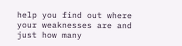help you find out where your weaknesses are and just how many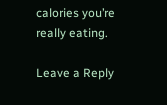calories you’re really eating.

Leave a Reply